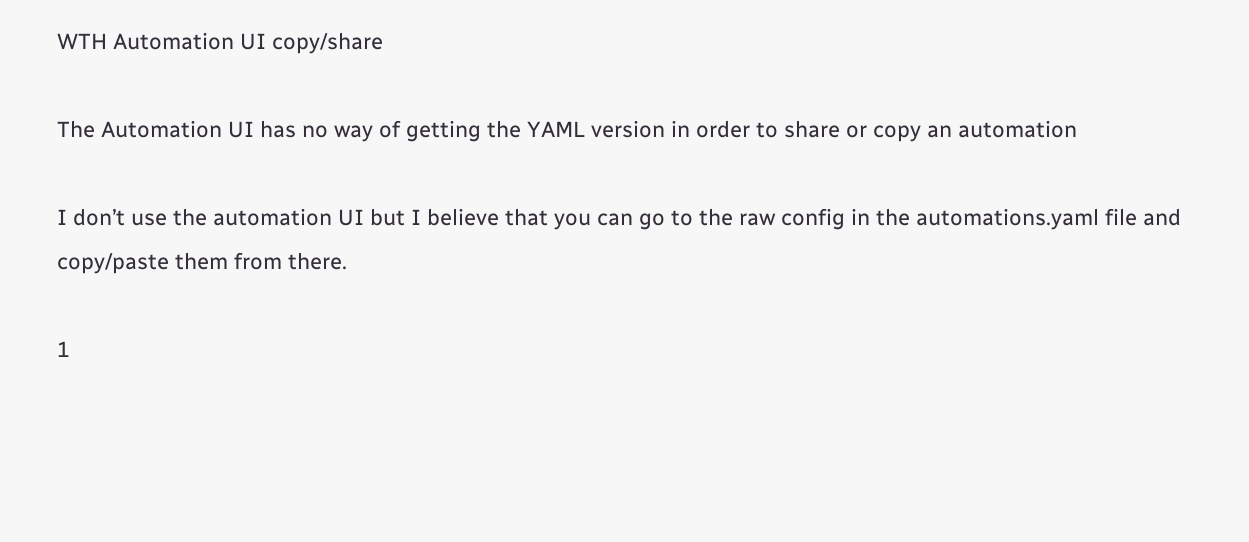WTH Automation UI copy/share

The Automation UI has no way of getting the YAML version in order to share or copy an automation

I don’t use the automation UI but I believe that you can go to the raw config in the automations.yaml file and copy/paste them from there.

1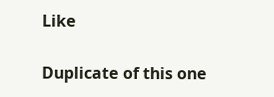Like

Duplicate of this one